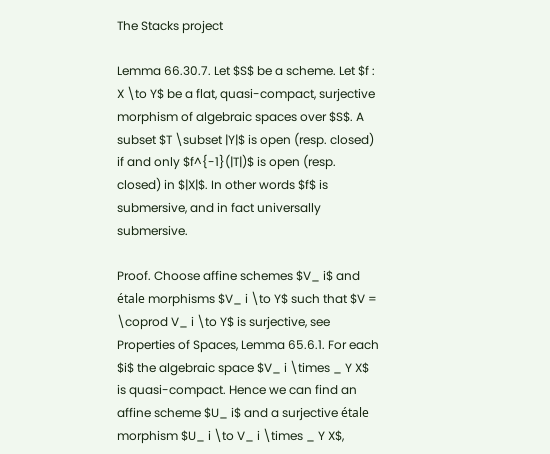The Stacks project

Lemma 66.30.7. Let $S$ be a scheme. Let $f : X \to Y$ be a flat, quasi-compact, surjective morphism of algebraic spaces over $S$. A subset $T \subset |Y|$ is open (resp. closed) if and only $f^{-1}(|T|)$ is open (resp. closed) in $|X|$. In other words $f$ is submersive, and in fact universally submersive.

Proof. Choose affine schemes $V_ i$ and étale morphisms $V_ i \to Y$ such that $V = \coprod V_ i \to Y$ is surjective, see Properties of Spaces, Lemma 65.6.1. For each $i$ the algebraic space $V_ i \times _ Y X$ is quasi-compact. Hence we can find an affine scheme $U_ i$ and a surjective étale morphism $U_ i \to V_ i \times _ Y X$,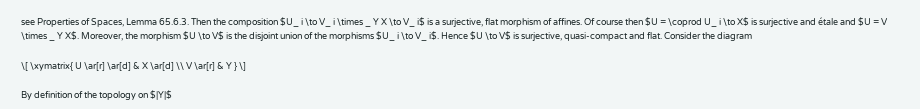see Properties of Spaces, Lemma 65.6.3. Then the composition $U_ i \to V_ i \times _ Y X \to V_ i$ is a surjective, flat morphism of affines. Of course then $U = \coprod U_ i \to X$ is surjective and étale and $U = V \times _ Y X$. Moreover, the morphism $U \to V$ is the disjoint union of the morphisms $U_ i \to V_ i$. Hence $U \to V$ is surjective, quasi-compact and flat. Consider the diagram

\[ \xymatrix{ U \ar[r] \ar[d] & X \ar[d] \\ V \ar[r] & Y } \]

By definition of the topology on $|Y|$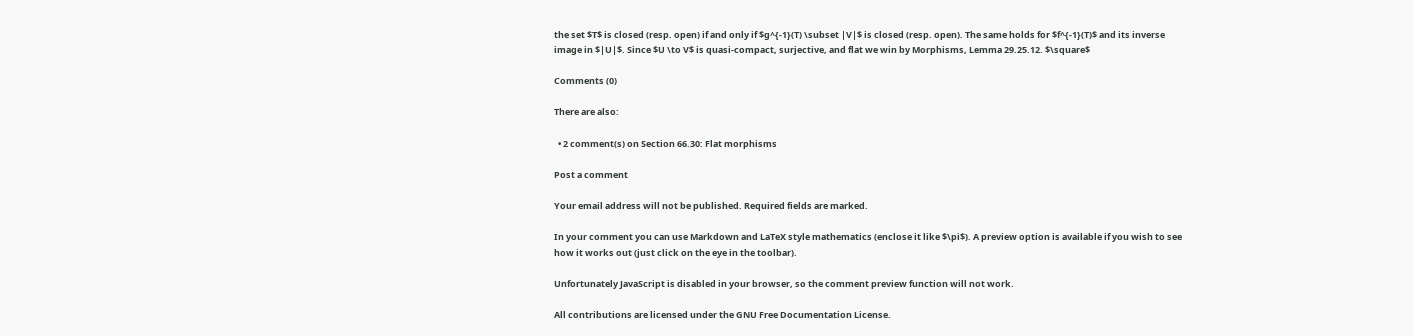the set $T$ is closed (resp. open) if and only if $g^{-1}(T) \subset |V|$ is closed (resp. open). The same holds for $f^{-1}(T)$ and its inverse image in $|U|$. Since $U \to V$ is quasi-compact, surjective, and flat we win by Morphisms, Lemma 29.25.12. $\square$

Comments (0)

There are also:

  • 2 comment(s) on Section 66.30: Flat morphisms

Post a comment

Your email address will not be published. Required fields are marked.

In your comment you can use Markdown and LaTeX style mathematics (enclose it like $\pi$). A preview option is available if you wish to see how it works out (just click on the eye in the toolbar).

Unfortunately JavaScript is disabled in your browser, so the comment preview function will not work.

All contributions are licensed under the GNU Free Documentation License.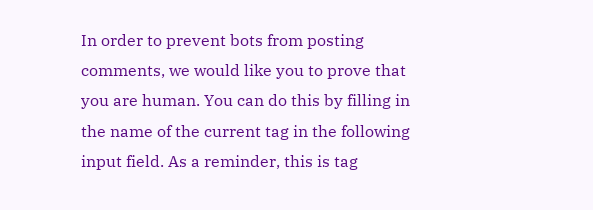In order to prevent bots from posting comments, we would like you to prove that you are human. You can do this by filling in the name of the current tag in the following input field. As a reminder, this is tag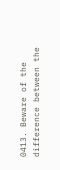0413. Beware of the difference between the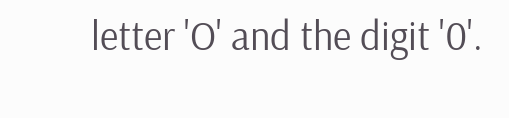letter 'O' and the digit '0'.